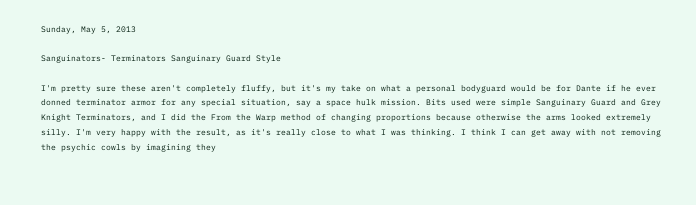Sunday, May 5, 2013

Sanguinators- Terminators Sanguinary Guard Style

I'm pretty sure these aren't completely fluffy, but it's my take on what a personal bodyguard would be for Dante if he ever donned terminator armor for any special situation, say a space hulk mission. Bits used were simple Sanguinary Guard and Grey Knight Terminators, and I did the From the Warp method of changing proportions because otherwise the arms looked extremely silly. I'm very happy with the result, as it's really close to what I was thinking. I think I can get away with not removing the psychic cowls by imagining they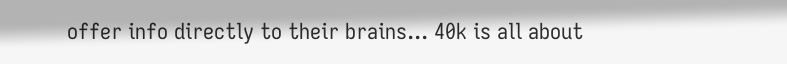offer info directly to their brains... 40k is all about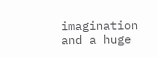imagination and a huge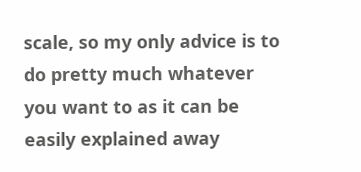scale, so my only advice is to do pretty much whatever you want to as it can be easily explained away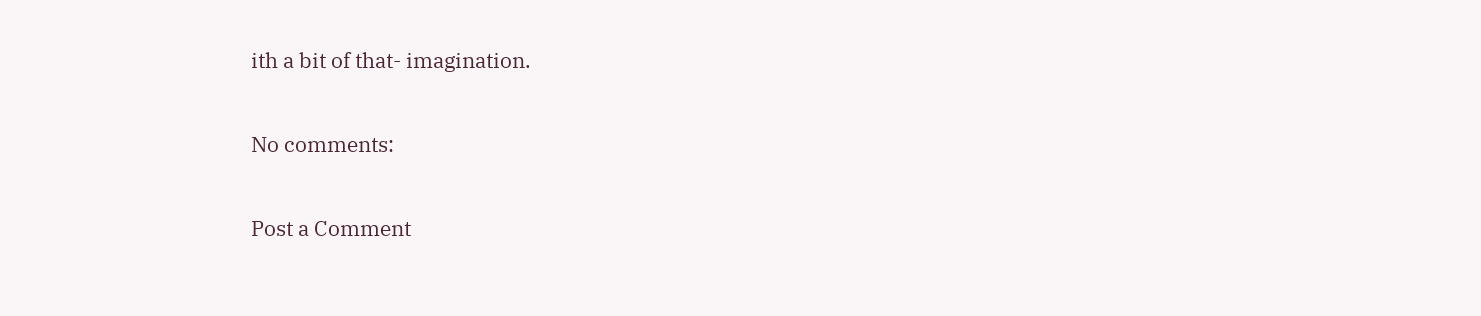ith a bit of that- imagination.

No comments:

Post a Comment